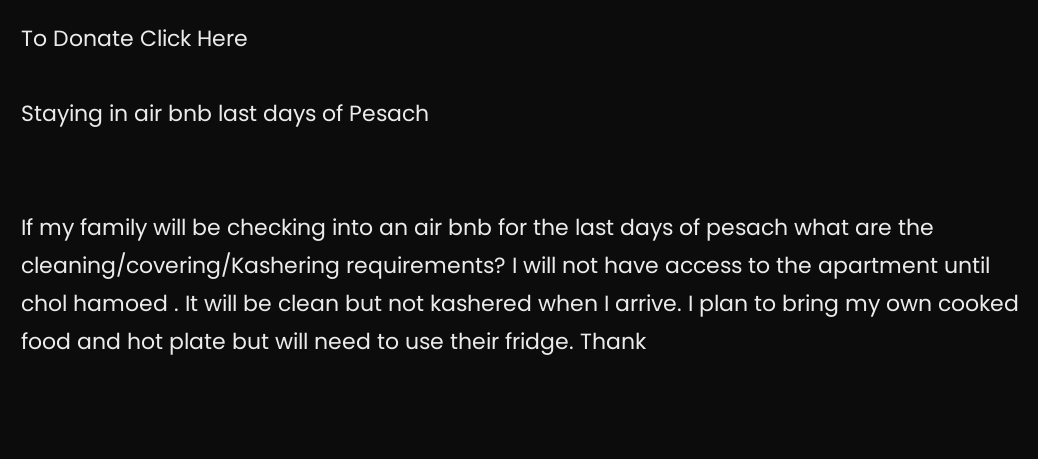To Donate Click Here

Staying in air bnb last days of Pesach


If my family will be checking into an air bnb for the last days of pesach what are the cleaning/covering/Kashering requirements? I will not have access to the apartment until chol hamoed . It will be clean but not kashered when I arrive. I plan to bring my own cooked food and hot plate but will need to use their fridge. Thank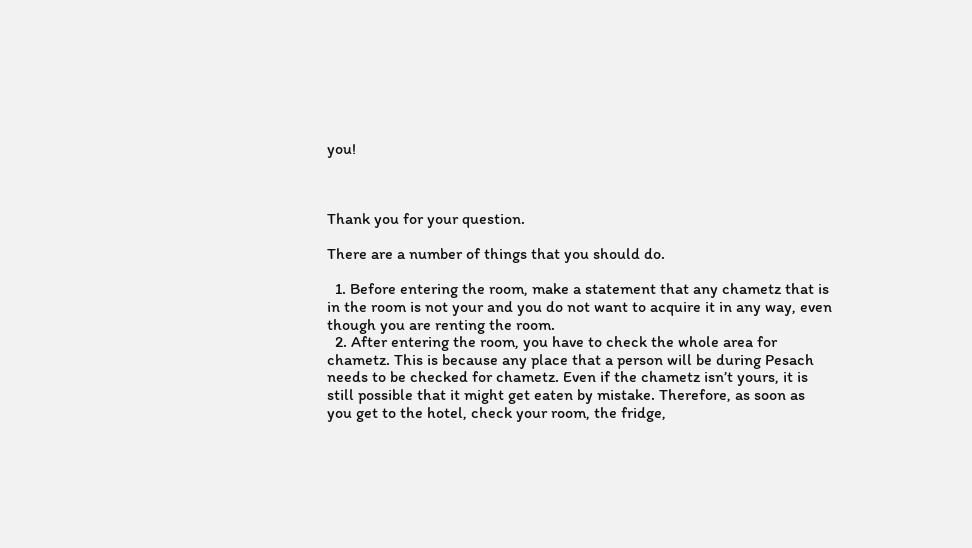you!



Thank you for your question.

There are a number of things that you should do.

  1. Before entering the room, make a statement that any chametz that is in the room is not your and you do not want to acquire it in any way, even though you are renting the room.
  2. After entering the room, you have to check the whole area for chametz. This is because any place that a person will be during Pesach needs to be checked for chametz. Even if the chametz isn’t yours, it is still possible that it might get eaten by mistake. Therefore, as soon as you get to the hotel, check your room, the fridge,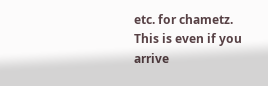etc. for chametz. This is even if you arrive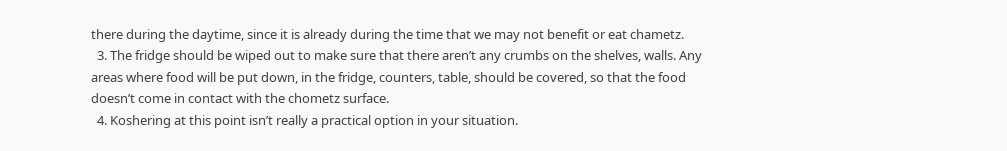there during the daytime, since it is already during the time that we may not benefit or eat chametz.
  3. The fridge should be wiped out to make sure that there aren’t any crumbs on the shelves, walls. Any areas where food will be put down, in the fridge, counters, table, should be covered, so that the food doesn’t come in contact with the chometz surface.
  4. Koshering at this point isn’t really a practical option in your situation.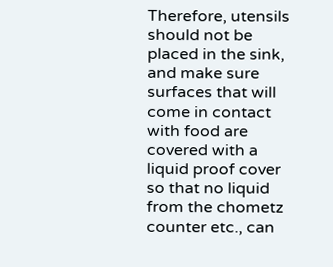Therefore, utensils should not be placed in the sink, and make sure surfaces that will come in contact with food are covered with a liquid proof cover so that no liquid from the chometz counter etc., can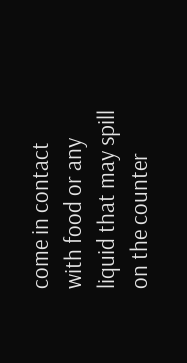come in contact with food or any liquid that may spill on the counter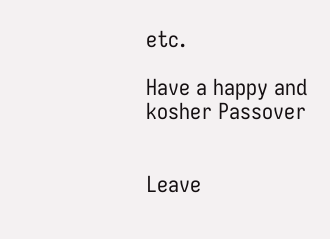etc.

Have a happy and kosher Passover


Leave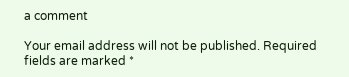a comment

Your email address will not be published. Required fields are marked *